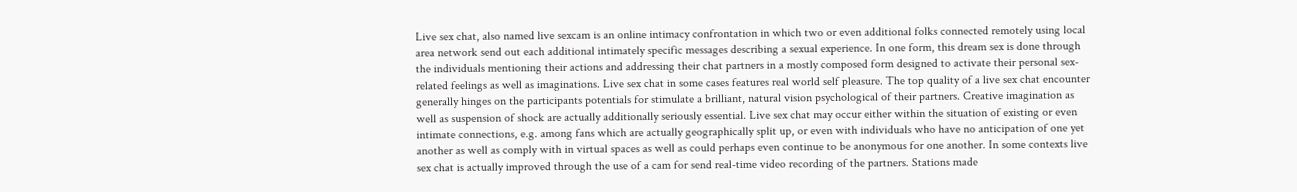Live sex chat, also named live sexcam is an online intimacy confrontation in which two or even additional folks connected remotely using local area network send out each additional intimately specific messages describing a sexual experience. In one form, this dream sex is done through the individuals mentioning their actions and addressing their chat partners in a mostly composed form designed to activate their personal sex-related feelings as well as imaginations. Live sex chat in some cases features real world self pleasure. The top quality of a live sex chat encounter generally hinges on the participants potentials for stimulate a brilliant, natural vision psychological of their partners. Creative imagination as well as suspension of shock are actually additionally seriously essential. Live sex chat may occur either within the situation of existing or even intimate connections, e.g. among fans which are actually geographically split up, or even with individuals who have no anticipation of one yet another as well as comply with in virtual spaces as well as could perhaps even continue to be anonymous for one another. In some contexts live sex chat is actually improved through the use of a cam for send real-time video recording of the partners. Stations made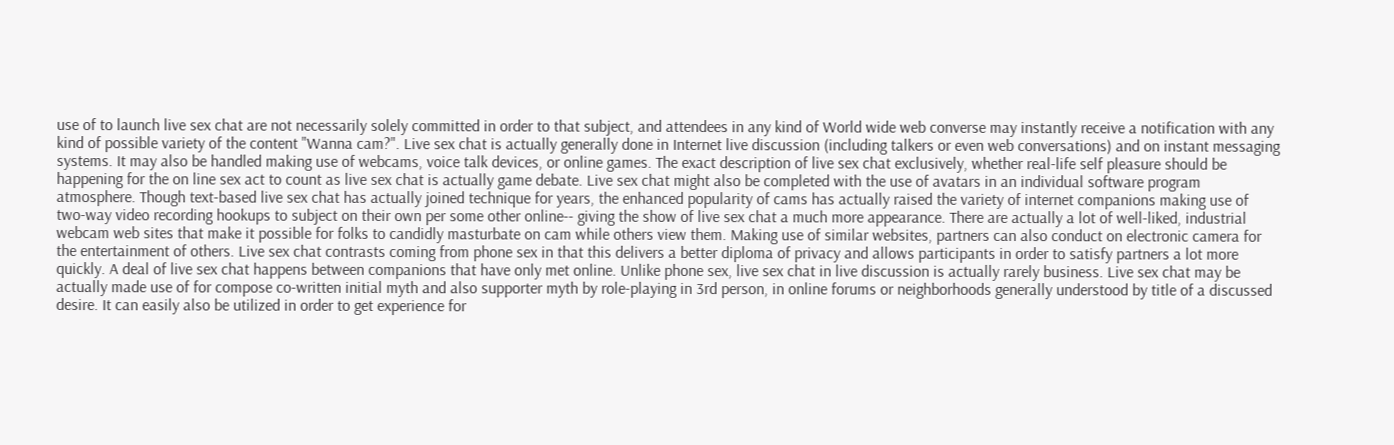use of to launch live sex chat are not necessarily solely committed in order to that subject, and attendees in any kind of World wide web converse may instantly receive a notification with any kind of possible variety of the content "Wanna cam?". Live sex chat is actually generally done in Internet live discussion (including talkers or even web conversations) and on instant messaging systems. It may also be handled making use of webcams, voice talk devices, or online games. The exact description of live sex chat exclusively, whether real-life self pleasure should be happening for the on line sex act to count as live sex chat is actually game debate. Live sex chat might also be completed with the use of avatars in an individual software program atmosphere. Though text-based live sex chat has actually joined technique for years, the enhanced popularity of cams has actually raised the variety of internet companions making use of two-way video recording hookups to subject on their own per some other online-- giving the show of live sex chat a much more appearance. There are actually a lot of well-liked, industrial webcam web sites that make it possible for folks to candidly masturbate on cam while others view them. Making use of similar websites, partners can also conduct on electronic camera for the entertainment of others. Live sex chat contrasts coming from phone sex in that this delivers a better diploma of privacy and allows participants in order to satisfy partners a lot more quickly. A deal of live sex chat happens between companions that have only met online. Unlike phone sex, live sex chat in live discussion is actually rarely business. Live sex chat may be actually made use of for compose co-written initial myth and also supporter myth by role-playing in 3rd person, in online forums or neighborhoods generally understood by title of a discussed desire. It can easily also be utilized in order to get experience for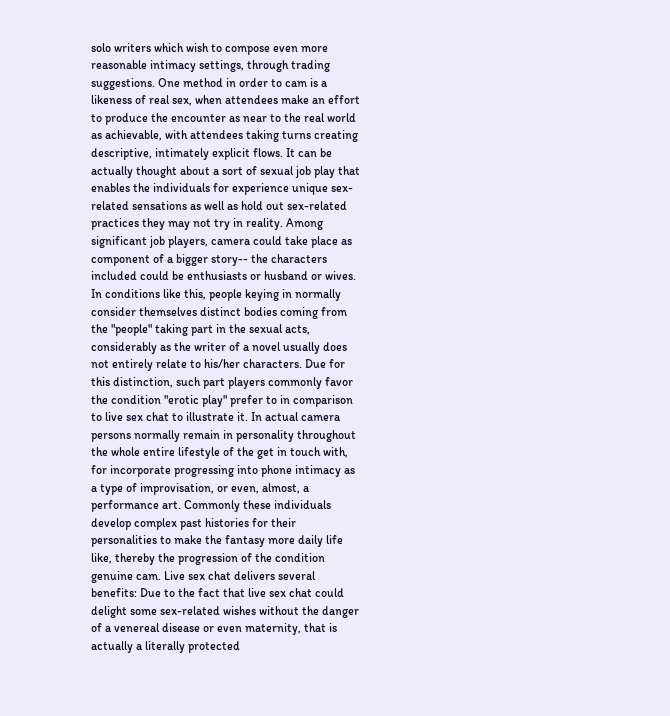solo writers which wish to compose even more reasonable intimacy settings, through trading suggestions. One method in order to cam is a likeness of real sex, when attendees make an effort to produce the encounter as near to the real world as achievable, with attendees taking turns creating descriptive, intimately explicit flows. It can be actually thought about a sort of sexual job play that enables the individuals for experience unique sex-related sensations as well as hold out sex-related practices they may not try in reality. Among significant job players, camera could take place as component of a bigger story-- the characters included could be enthusiasts or husband or wives. In conditions like this, people keying in normally consider themselves distinct bodies coming from the "people" taking part in the sexual acts, considerably as the writer of a novel usually does not entirely relate to his/her characters. Due for this distinction, such part players commonly favor the condition "erotic play" prefer to in comparison to live sex chat to illustrate it. In actual camera persons normally remain in personality throughout the whole entire lifestyle of the get in touch with, for incorporate progressing into phone intimacy as a type of improvisation, or even, almost, a performance art. Commonly these individuals develop complex past histories for their personalities to make the fantasy more daily life like, thereby the progression of the condition genuine cam. Live sex chat delivers several benefits: Due to the fact that live sex chat could delight some sex-related wishes without the danger of a venereal disease or even maternity, that is actually a literally protected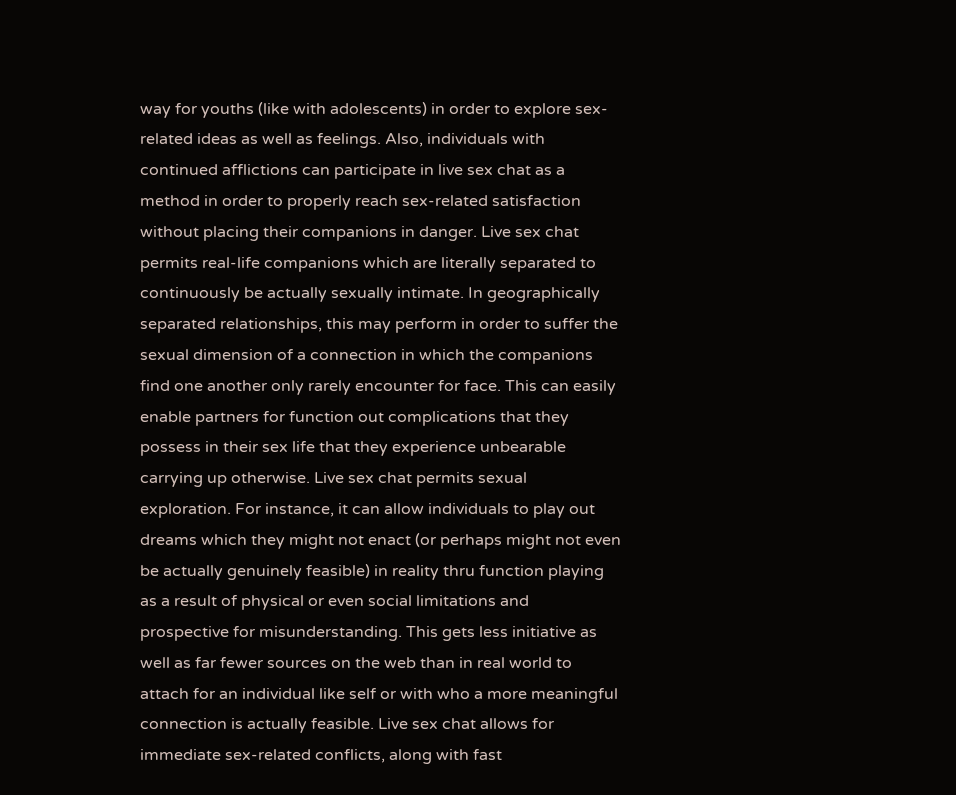way for youths (like with adolescents) in order to explore sex-related ideas as well as feelings. Also, individuals with continued afflictions can participate in live sex chat as a method in order to properly reach sex-related satisfaction without placing their companions in danger. Live sex chat permits real-life companions which are literally separated to continuously be actually sexually intimate. In geographically separated relationships, this may perform in order to suffer the sexual dimension of a connection in which the companions find one another only rarely encounter for face. This can easily enable partners for function out complications that they possess in their sex life that they experience unbearable carrying up otherwise. Live sex chat permits sexual exploration. For instance, it can allow individuals to play out dreams which they might not enact (or perhaps might not even be actually genuinely feasible) in reality thru function playing as a result of physical or even social limitations and prospective for misunderstanding. This gets less initiative as well as far fewer sources on the web than in real world to attach for an individual like self or with who a more meaningful connection is actually feasible. Live sex chat allows for immediate sex-related conflicts, along with fast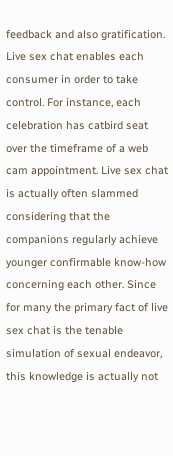feedback and also gratification. Live sex chat enables each consumer in order to take control. For instance, each celebration has catbird seat over the timeframe of a web cam appointment. Live sex chat is actually often slammed considering that the companions regularly achieve younger confirmable know-how concerning each other. Since for many the primary fact of live sex chat is the tenable simulation of sexual endeavor, this knowledge is actually not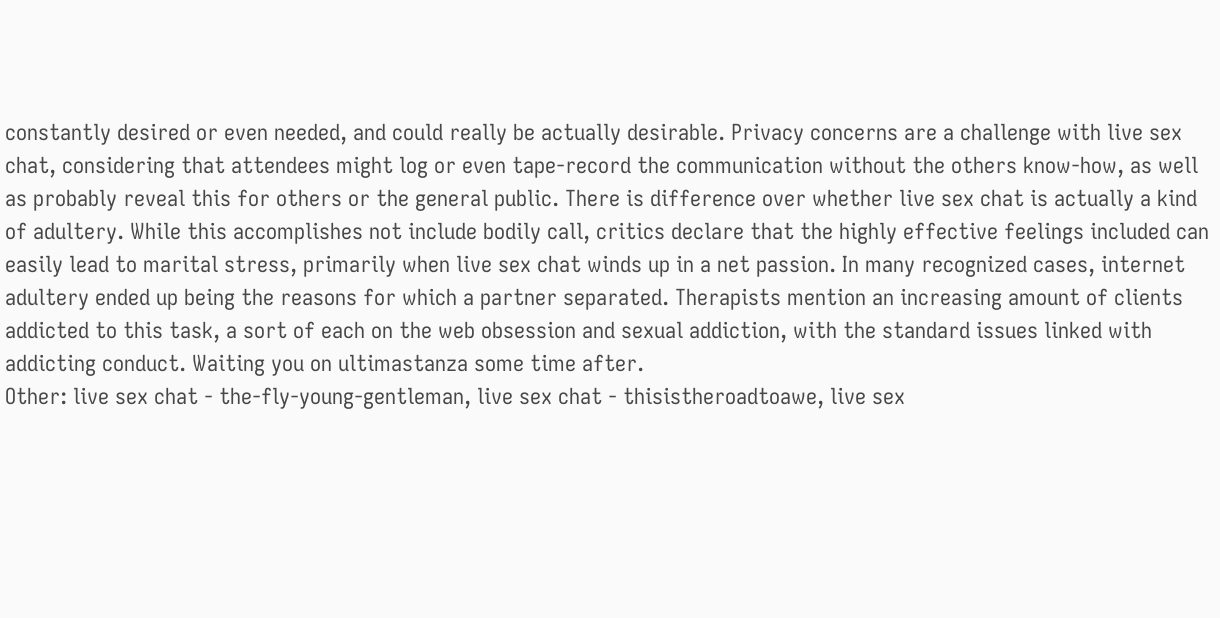constantly desired or even needed, and could really be actually desirable. Privacy concerns are a challenge with live sex chat, considering that attendees might log or even tape-record the communication without the others know-how, as well as probably reveal this for others or the general public. There is difference over whether live sex chat is actually a kind of adultery. While this accomplishes not include bodily call, critics declare that the highly effective feelings included can easily lead to marital stress, primarily when live sex chat winds up in a net passion. In many recognized cases, internet adultery ended up being the reasons for which a partner separated. Therapists mention an increasing amount of clients addicted to this task, a sort of each on the web obsession and sexual addiction, with the standard issues linked with addicting conduct. Waiting you on ultimastanza some time after.
Other: live sex chat - the-fly-young-gentleman, live sex chat - thisistheroadtoawe, live sex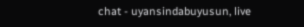chat - uyansindabuyusun, live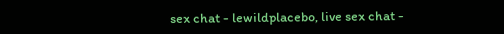sex chat - lewildplacebo, live sex chat -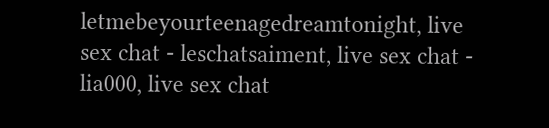letmebeyourteenagedreamtonight, live sex chat - leschatsaiment, live sex chat - lia000, live sex chat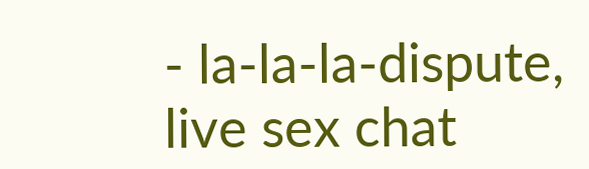- la-la-la-dispute, live sex chat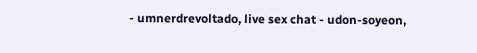- umnerdrevoltado, live sex chat - udon-soyeon,